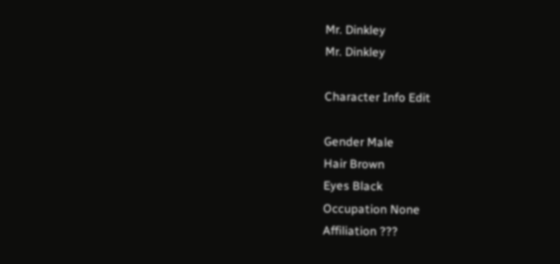Mr. Dinkley
Mr. Dinkley

Character Info Edit

Gender Male
Hair Brown
Eyes Black
Occupation None
Affiliation ???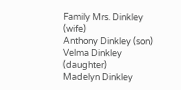Family Mrs. Dinkley (wife)
Anthony Dinkley (son)
Velma Dinkley (daughter)
Madelyn Dinkley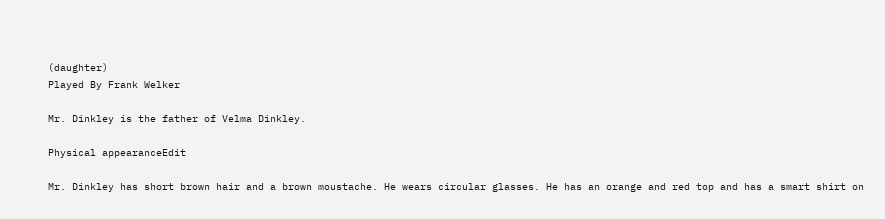(daughter)
Played By Frank Welker

Mr. Dinkley is the father of Velma Dinkley.

Physical appearanceEdit

Mr. Dinkley has short brown hair and a brown moustache. He wears circular glasses. He has an orange and red top and has a smart shirt on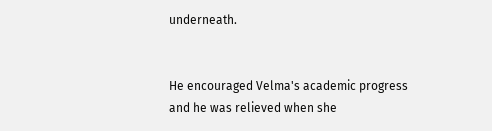underneath.


He encouraged Velma's academic progress and he was relieved when she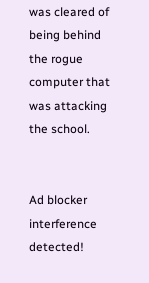was cleared of being behind the rogue computer that was attacking the school.


Ad blocker interference detected!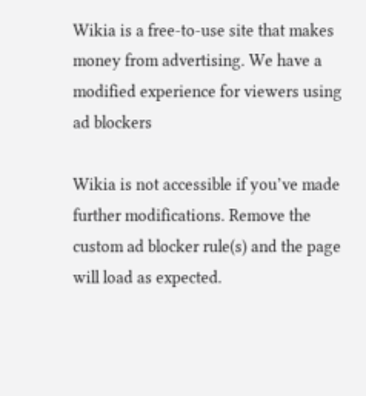Wikia is a free-to-use site that makes money from advertising. We have a modified experience for viewers using ad blockers

Wikia is not accessible if you’ve made further modifications. Remove the custom ad blocker rule(s) and the page will load as expected.